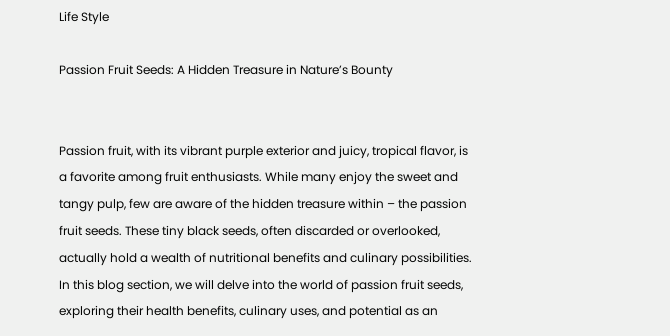Life Style

Passion Fruit Seeds: A Hidden Treasure in Nature’s Bounty


Passion fruit, with its vibrant purple exterior and juicy, tropical flavor, is a favorite among fruit enthusiasts. While many enjoy the sweet and tangy pulp, few are aware of the hidden treasure within – the passion fruit seeds. These tiny black seeds, often discarded or overlooked, actually hold a wealth of nutritional benefits and culinary possibilities. In this blog section, we will delve into the world of passion fruit seeds, exploring their health benefits, culinary uses, and potential as an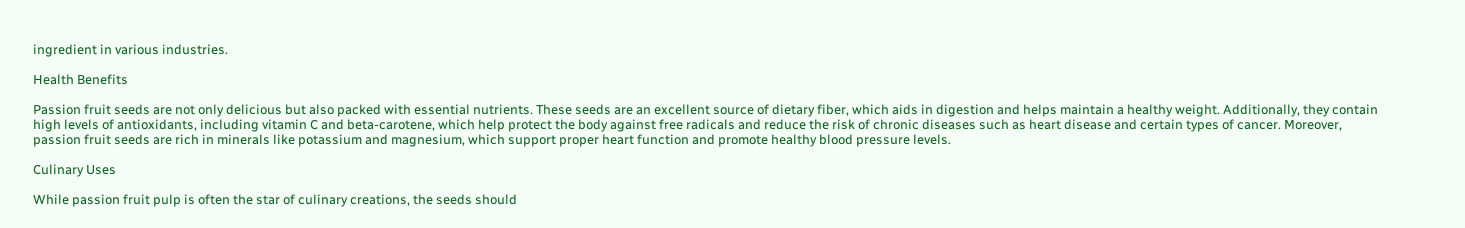ingredient in various industries.

Health Benefits

Passion fruit seeds are not only delicious but also packed with essential nutrients. These seeds are an excellent source of dietary fiber, which aids in digestion and helps maintain a healthy weight. Additionally, they contain high levels of antioxidants, including vitamin C and beta-carotene, which help protect the body against free radicals and reduce the risk of chronic diseases such as heart disease and certain types of cancer. Moreover, passion fruit seeds are rich in minerals like potassium and magnesium, which support proper heart function and promote healthy blood pressure levels.

Culinary Uses

While passion fruit pulp is often the star of culinary creations, the seeds should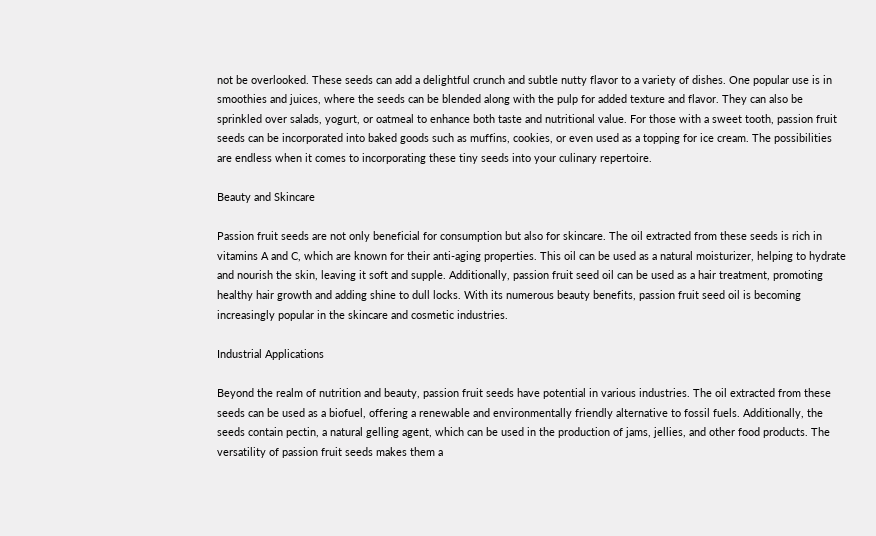not be overlooked. These seeds can add a delightful crunch and subtle nutty flavor to a variety of dishes. One popular use is in smoothies and juices, where the seeds can be blended along with the pulp for added texture and flavor. They can also be sprinkled over salads, yogurt, or oatmeal to enhance both taste and nutritional value. For those with a sweet tooth, passion fruit seeds can be incorporated into baked goods such as muffins, cookies, or even used as a topping for ice cream. The possibilities are endless when it comes to incorporating these tiny seeds into your culinary repertoire.

Beauty and Skincare

Passion fruit seeds are not only beneficial for consumption but also for skincare. The oil extracted from these seeds is rich in vitamins A and C, which are known for their anti-aging properties. This oil can be used as a natural moisturizer, helping to hydrate and nourish the skin, leaving it soft and supple. Additionally, passion fruit seed oil can be used as a hair treatment, promoting healthy hair growth and adding shine to dull locks. With its numerous beauty benefits, passion fruit seed oil is becoming increasingly popular in the skincare and cosmetic industries.

Industrial Applications

Beyond the realm of nutrition and beauty, passion fruit seeds have potential in various industries. The oil extracted from these seeds can be used as a biofuel, offering a renewable and environmentally friendly alternative to fossil fuels. Additionally, the seeds contain pectin, a natural gelling agent, which can be used in the production of jams, jellies, and other food products. The versatility of passion fruit seeds makes them a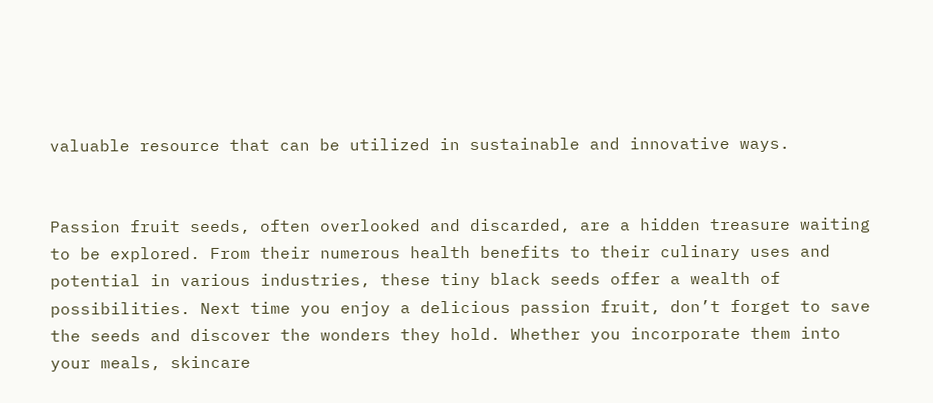valuable resource that can be utilized in sustainable and innovative ways.


Passion fruit seeds, often overlooked and discarded, are a hidden treasure waiting to be explored. From their numerous health benefits to their culinary uses and potential in various industries, these tiny black seeds offer a wealth of possibilities. Next time you enjoy a delicious passion fruit, don’t forget to save the seeds and discover the wonders they hold. Whether you incorporate them into your meals, skincare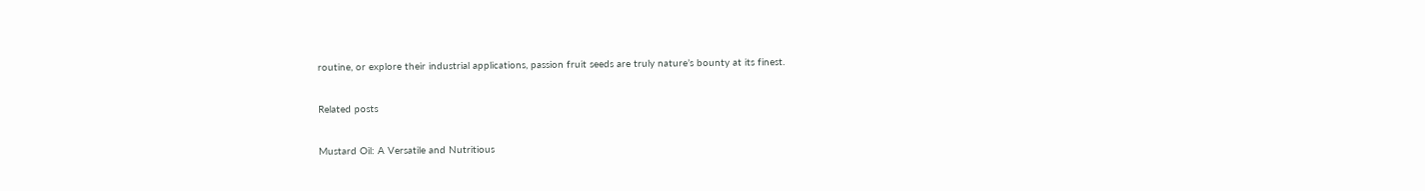routine, or explore their industrial applications, passion fruit seeds are truly nature’s bounty at its finest.

Related posts

Mustard Oil: A Versatile and Nutritious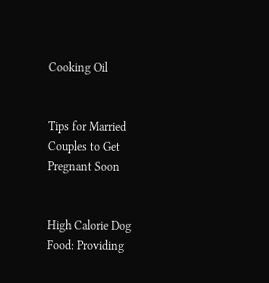Cooking Oil


Tips for Married Couples to Get Pregnant Soon


High Calorie Dog Food: Providing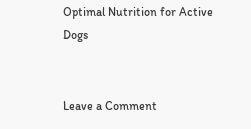Optimal Nutrition for Active Dogs


Leave a Comment